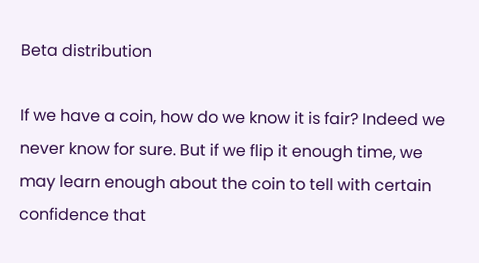Beta distribution

If we have a coin, how do we know it is fair? Indeed we never know for sure. But if we flip it enough time, we may learn enough about the coin to tell with certain confidence that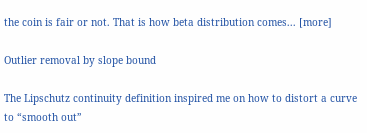the coin is fair or not. That is how beta distribution comes... [more]

Outlier removal by slope bound

The Lipschutz continuity definition inspired me on how to distort a curve to “smooth out”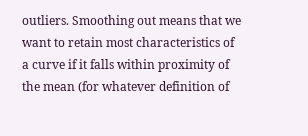outliers. Smoothing out means that we want to retain most characteristics of a curve if it falls within proximity of the mean (for whatever definition of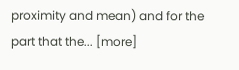proximity and mean) and for the part that the... [more]